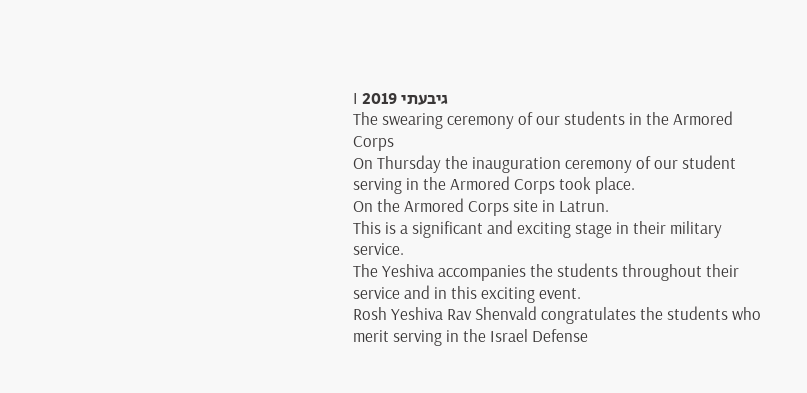I גיבעתי 2019
The swearing ceremony of our students in the Armored Corps
On Thursday the inauguration ceremony of our student serving in the Armored Corps took place.
On the Armored Corps site in Latrun.
This is a significant and exciting stage in their military service.
The Yeshiva accompanies the students throughout their service and in this exciting event.
Rosh Yeshiva Rav Shenvald congratulates the students who merit serving in the Israel Defense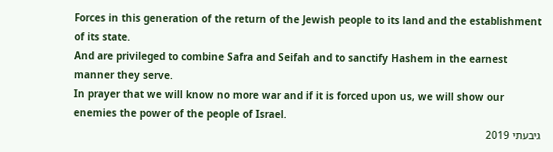Forces in this generation of the return of the Jewish people to its land and the establishment of its state.
And are privileged to combine Safra and Seifah and to sanctify Hashem in the earnest manner they serve.
In prayer that we will know no more war and if it is forced upon us, we will show our enemies the power of the people of Israel.
גיבעתי 2019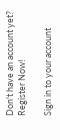Don't have an account yet? Register Now!

Sign in to your account